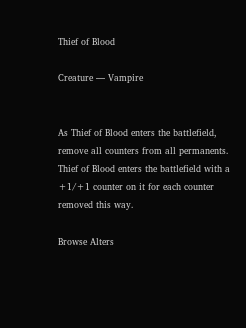Thief of Blood

Creature — Vampire


As Thief of Blood enters the battlefield, remove all counters from all permanents. Thief of Blood enters the battlefield with a +1/+1 counter on it for each counter removed this way.

Browse Alters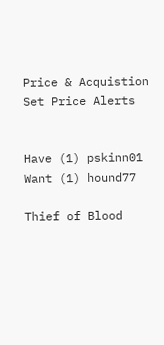Price & Acquistion Set Price Alerts


Have (1) pskinn01
Want (1) hound77

Thief of Blood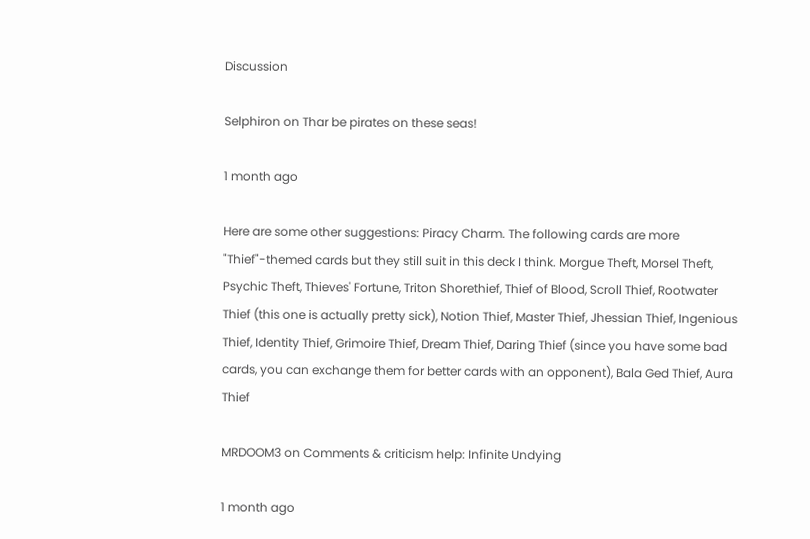Discussion

Selphiron on Thar be pirates on these seas!

1 month ago

Here are some other suggestions: Piracy Charm. The following cards are more "Thief"-themed cards but they still suit in this deck I think. Morgue Theft, Morsel Theft, Psychic Theft, Thieves' Fortune, Triton Shorethief, Thief of Blood, Scroll Thief, Rootwater Thief (this one is actually pretty sick), Notion Thief, Master Thief, Jhessian Thief, Ingenious Thief, Identity Thief, Grimoire Thief, Dream Thief, Daring Thief (since you have some bad cards, you can exchange them for better cards with an opponent), Bala Ged Thief, Aura Thief

MRDOOM3 on Comments & criticism help: Infinite Undying

1 month ago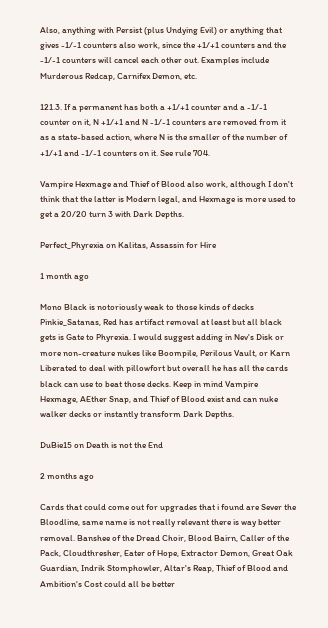Also, anything with Persist (plus Undying Evil) or anything that gives -1/-1 counters also work, since the +1/+1 counters and the -1/-1 counters will cancel each other out. Examples include Murderous Redcap, Carnifex Demon, etc.

121.3. If a permanent has both a +1/+1 counter and a -1/-1 counter on it, N +1/+1 and N -1/-1 counters are removed from it as a state-based action, where N is the smaller of the number of +1/+1 and -1/-1 counters on it. See rule 704.

Vampire Hexmage and Thief of Blood also work, although I don't think that the latter is Modern legal, and Hexmage is more used to get a 20/20 turn 3 with Dark Depths.

Perfect_Phyrexia on Kalitas, Assassin for Hire

1 month ago

Mono Black is notoriously weak to those kinds of decks Pinkie_Satanas, Red has artifact removal at least but all black gets is Gate to Phyrexia. I would suggest adding in Nev's Disk or more non-creature nukes like Boompile, Perilous Vault, or Karn Liberated to deal with pillowfort but overall he has all the cards black can use to beat those decks. Keep in mind Vampire Hexmage, AEther Snap, and Thief of Blood exist and can nuke walker decks or instantly transform Dark Depths.

DuBie15 on Death is not the End

2 months ago

Cards that could come out for upgrades that i found are Sever the Bloodline, same name is not really relevant there is way better removal. Banshee of the Dread Choir, Blood Bairn, Caller of the Pack, Cloudthresher, Eater of Hope, Extractor Demon, Great Oak Guardian, Indrik Stomphowler, Altar's Reap, Thief of Blood and Ambition's Cost could all be better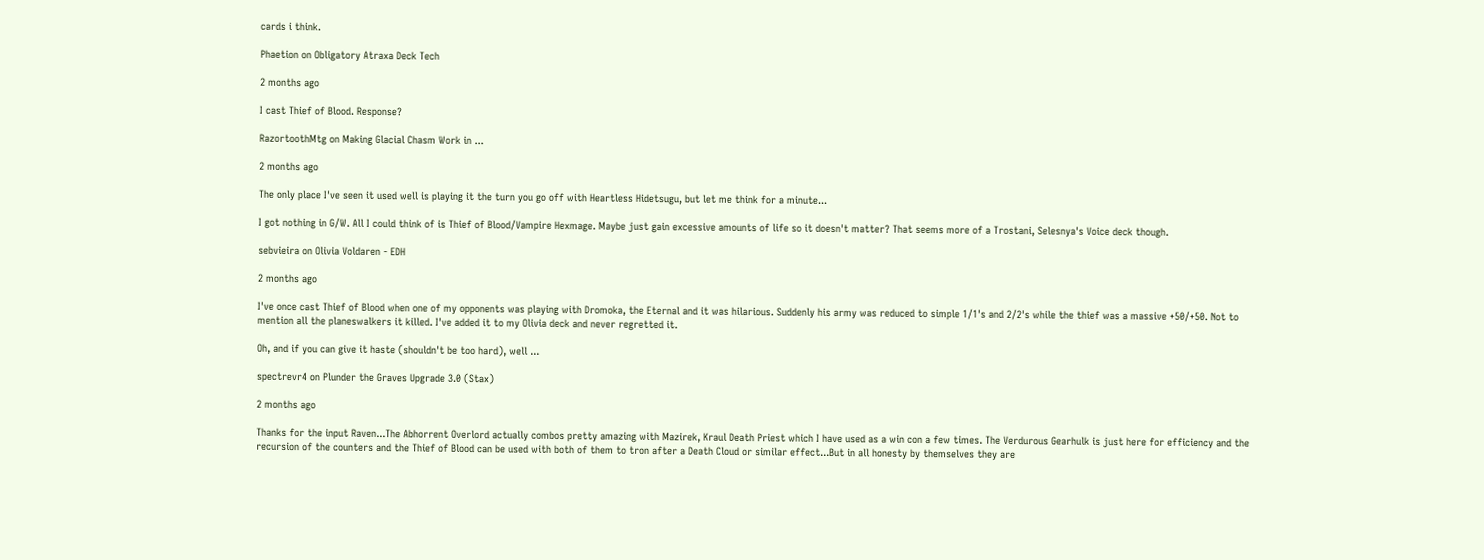cards i think.

Phaetion on Obligatory Atraxa Deck Tech

2 months ago

I cast Thief of Blood. Response?

RazortoothMtg on Making Glacial Chasm Work in ...

2 months ago

The only place I've seen it used well is playing it the turn you go off with Heartless Hidetsugu, but let me think for a minute...

I got nothing in G/W. All I could think of is Thief of Blood/Vampire Hexmage. Maybe just gain excessive amounts of life so it doesn't matter? That seems more of a Trostani, Selesnya's Voice deck though.

sebvieira on Olivia Voldaren - EDH

2 months ago

I've once cast Thief of Blood when one of my opponents was playing with Dromoka, the Eternal and it was hilarious. Suddenly his army was reduced to simple 1/1's and 2/2's while the thief was a massive +50/+50. Not to mention all the planeswalkers it killed. I've added it to my Olivia deck and never regretted it.

Oh, and if you can give it haste (shouldn't be too hard), well ...

spectrevr4 on Plunder the Graves Upgrade 3.0 (Stax)

2 months ago

Thanks for the input Raven...The Abhorrent Overlord actually combos pretty amazing with Mazirek, Kraul Death Priest which I have used as a win con a few times. The Verdurous Gearhulk is just here for efficiency and the recursion of the counters and the Thief of Blood can be used with both of them to tron after a Death Cloud or similar effect...But in all honesty by themselves they are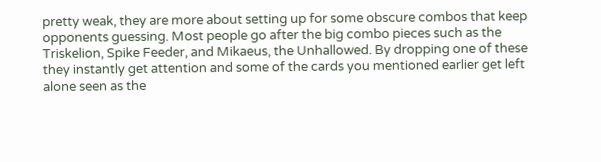pretty weak, they are more about setting up for some obscure combos that keep opponents guessing. Most people go after the big combo pieces such as the Triskelion, Spike Feeder, and Mikaeus, the Unhallowed. By dropping one of these they instantly get attention and some of the cards you mentioned earlier get left alone seen as the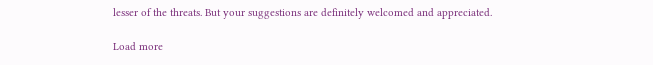lesser of the threats. But your suggestions are definitely welcomed and appreciated.

Load more